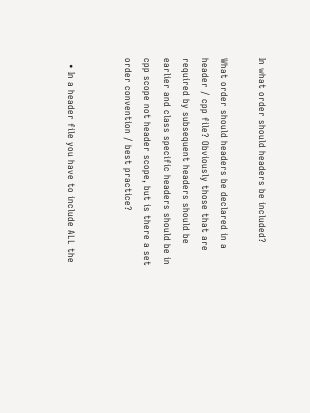In what order should headers be included?

What order should headers be declared in a header / cpp file? Obviously those that are required by subsequent headers should be earlier and class specific headers should be in cpp scope not header scope, but is there a set order convention / best practice?


  • In a header file you have to include ALL the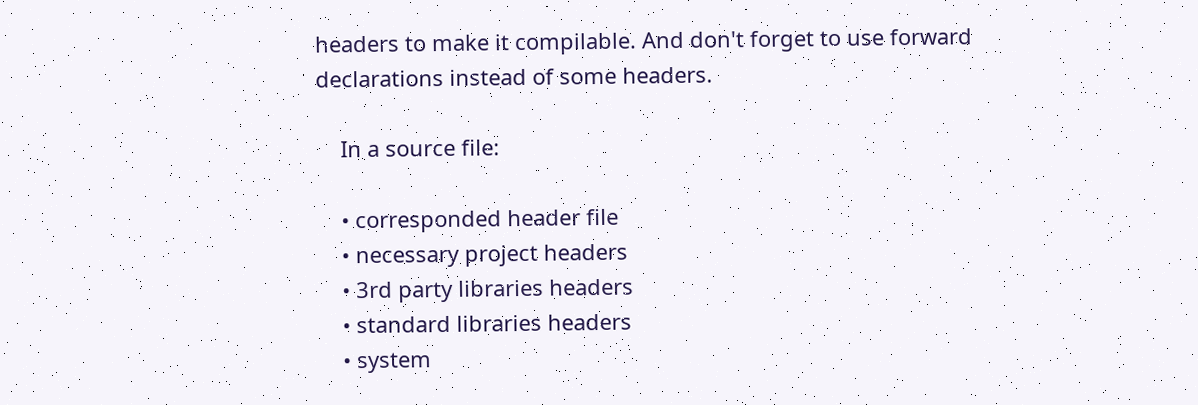headers to make it compilable. And don't forget to use forward declarations instead of some headers.

    In a source file:

    • corresponded header file
    • necessary project headers
    • 3rd party libraries headers
    • standard libraries headers
    • system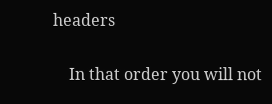headers

    In that order you will not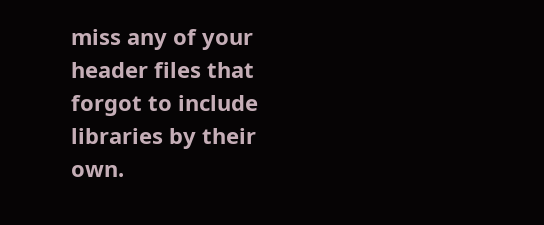miss any of your header files that forgot to include libraries by their own.